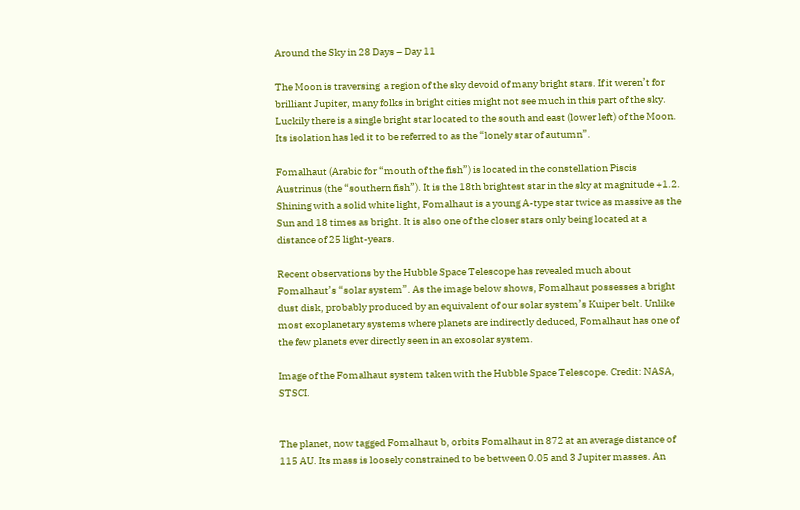Around the Sky in 28 Days – Day 11

The Moon is traversing  a region of the sky devoid of many bright stars. If it weren’t for brilliant Jupiter, many folks in bright cities might not see much in this part of the sky. Luckily there is a single bright star located to the south and east (lower left) of the Moon. Its isolation has led it to be referred to as the “lonely star of autumn”.

Fomalhaut (Arabic for “mouth of the fish”) is located in the constellation Piscis Austrinus (the “southern fish”). It is the 18th brightest star in the sky at magnitude +1.2. Shining with a solid white light, Fomalhaut is a young A-type star twice as massive as the Sun and 18 times as bright. It is also one of the closer stars only being located at a distance of 25 light-years.

Recent observations by the Hubble Space Telescope has revealed much about Fomalhaut’s “solar system”. As the image below shows, Fomalhaut possesses a bright dust disk, probably produced by an equivalent of our solar system’s Kuiper belt. Unlike most exoplanetary systems where planets are indirectly deduced, Fomalhaut has one of the few planets ever directly seen in an exosolar system.

Image of the Fomalhaut system taken with the Hubble Space Telescope. Credit: NASA, STSCI.


The planet, now tagged Fomalhaut b, orbits Fomalhaut in 872 at an average distance of 115 AU. Its mass is loosely constrained to be between 0.05 and 3 Jupiter masses. An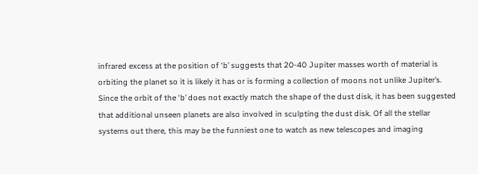infrared excess at the position of ‘b’ suggests that 20-40 Jupiter masses worth of material is orbiting the planet so it is likely it has or is forming a collection of moons not unlike Jupiter’s. Since the orbit of the ‘b’ does not exactly match the shape of the dust disk, it has been suggested that additional unseen planets are also involved in sculpting the dust disk. Of all the stellar systems out there, this may be the funniest one to watch as new telescopes and imaging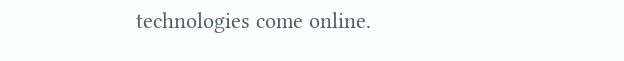technologies come online.